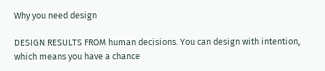Why you need design

DESIGN RESULTS FROM human decisions. You can design with intention, which means you have a chance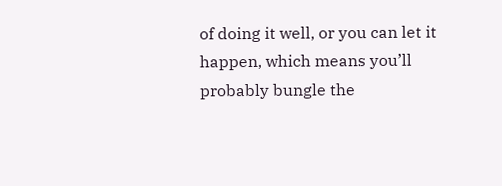of doing it well, or you can let it happen, which means you’ll probably bungle the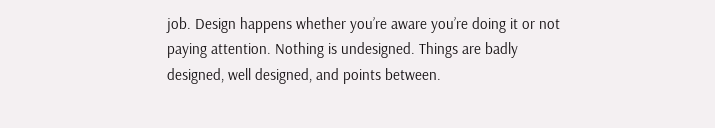job. Design happens whether you’re aware you’re doing it or not paying attention. Nothing is undesigned. Things are badly designed, well designed, and points between.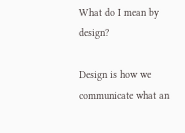What do I mean by design?

Design is how we communicate what an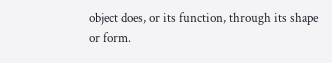object does, or its function, through its shape or form.